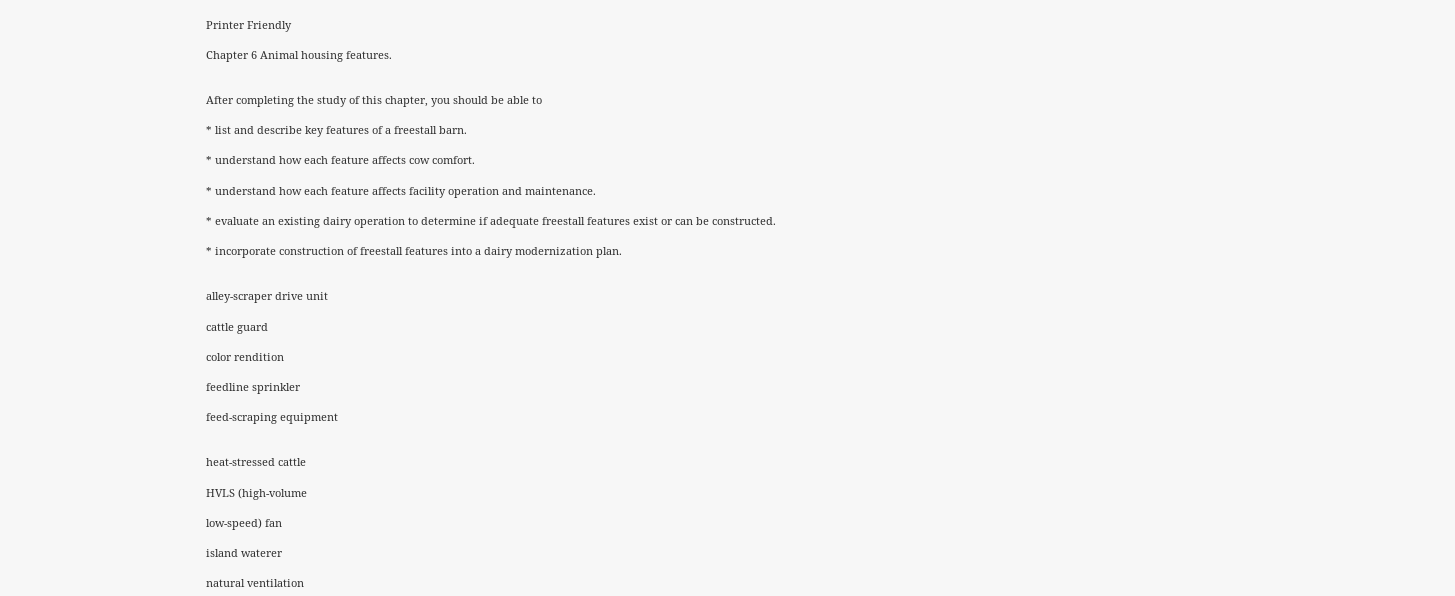Printer Friendly

Chapter 6 Animal housing features.


After completing the study of this chapter, you should be able to

* list and describe key features of a freestall barn.

* understand how each feature affects cow comfort.

* understand how each feature affects facility operation and maintenance.

* evaluate an existing dairy operation to determine if adequate freestall features exist or can be constructed.

* incorporate construction of freestall features into a dairy modernization plan.


alley-scraper drive unit

cattle guard

color rendition

feedline sprinkler

feed-scraping equipment


heat-stressed cattle

HVLS (high-volume

low-speed) fan

island waterer

natural ventilation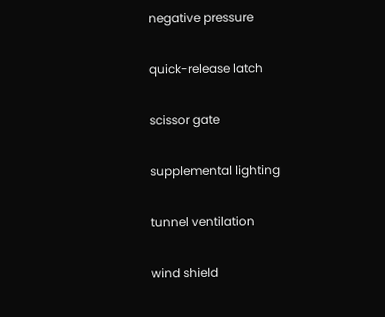negative pressure

quick-release latch

scissor gate

supplemental lighting

tunnel ventilation

wind shield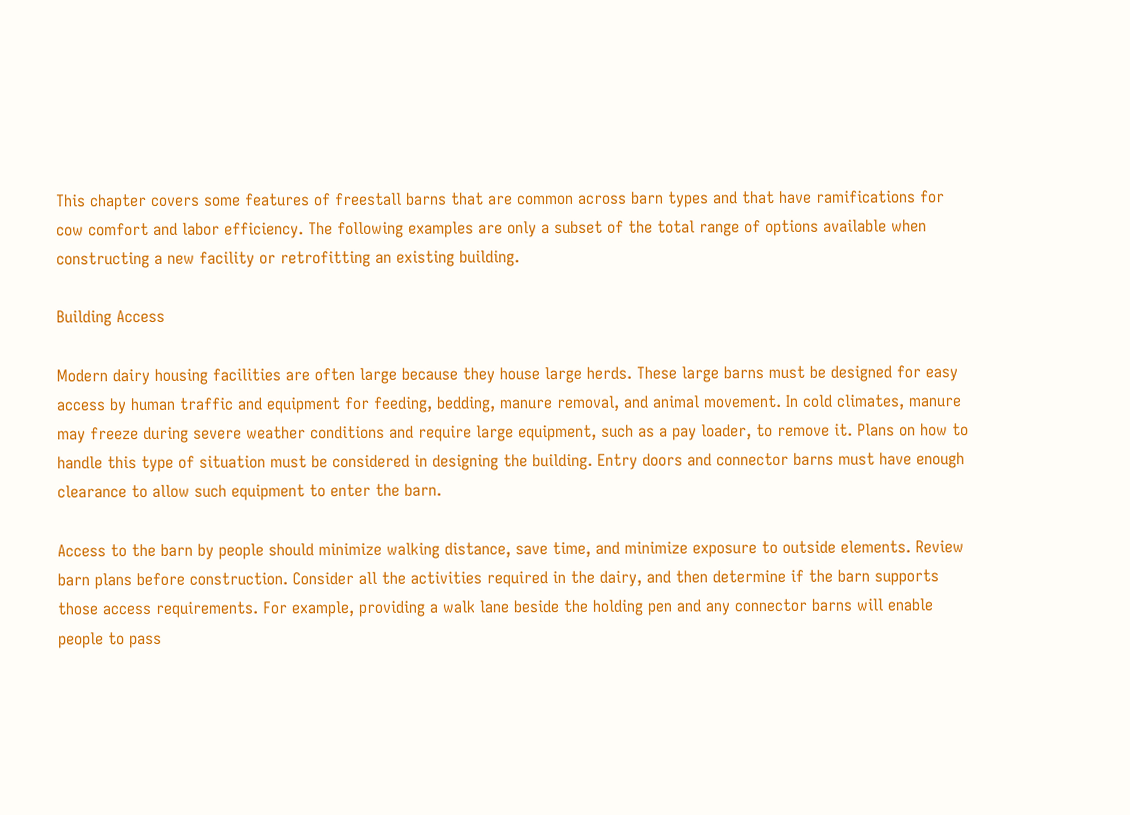This chapter covers some features of freestall barns that are common across barn types and that have ramifications for cow comfort and labor efficiency. The following examples are only a subset of the total range of options available when constructing a new facility or retrofitting an existing building.

Building Access

Modern dairy housing facilities are often large because they house large herds. These large barns must be designed for easy access by human traffic and equipment for feeding, bedding, manure removal, and animal movement. In cold climates, manure may freeze during severe weather conditions and require large equipment, such as a pay loader, to remove it. Plans on how to handle this type of situation must be considered in designing the building. Entry doors and connector barns must have enough clearance to allow such equipment to enter the barn.

Access to the barn by people should minimize walking distance, save time, and minimize exposure to outside elements. Review barn plans before construction. Consider all the activities required in the dairy, and then determine if the barn supports those access requirements. For example, providing a walk lane beside the holding pen and any connector barns will enable people to pass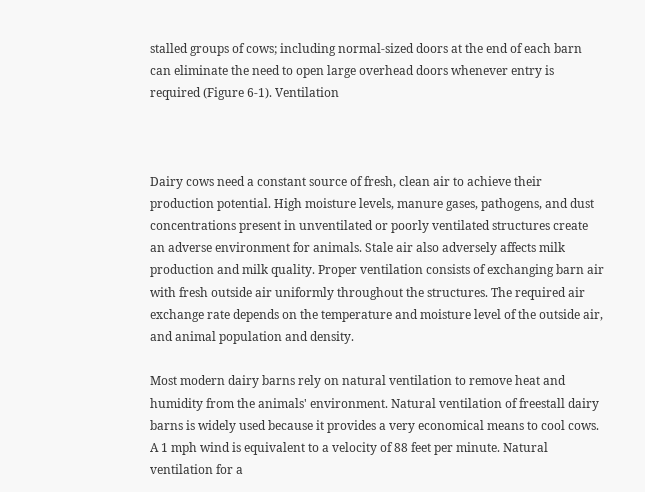stalled groups of cows; including normal-sized doors at the end of each barn can eliminate the need to open large overhead doors whenever entry is required (Figure 6-1). Ventilation



Dairy cows need a constant source of fresh, clean air to achieve their production potential. High moisture levels, manure gases, pathogens, and dust concentrations present in unventilated or poorly ventilated structures create an adverse environment for animals. Stale air also adversely affects milk production and milk quality. Proper ventilation consists of exchanging barn air with fresh outside air uniformly throughout the structures. The required air exchange rate depends on the temperature and moisture level of the outside air, and animal population and density.

Most modern dairy barns rely on natural ventilation to remove heat and humidity from the animals' environment. Natural ventilation of freestall dairy barns is widely used because it provides a very economical means to cool cows. A 1 mph wind is equivalent to a velocity of 88 feet per minute. Natural ventilation for a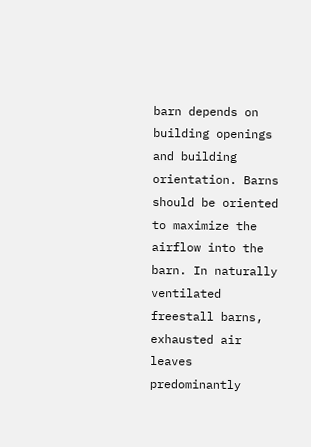barn depends on building openings and building orientation. Barns should be oriented to maximize the airflow into the barn. In naturally ventilated freestall barns, exhausted air leaves predominantly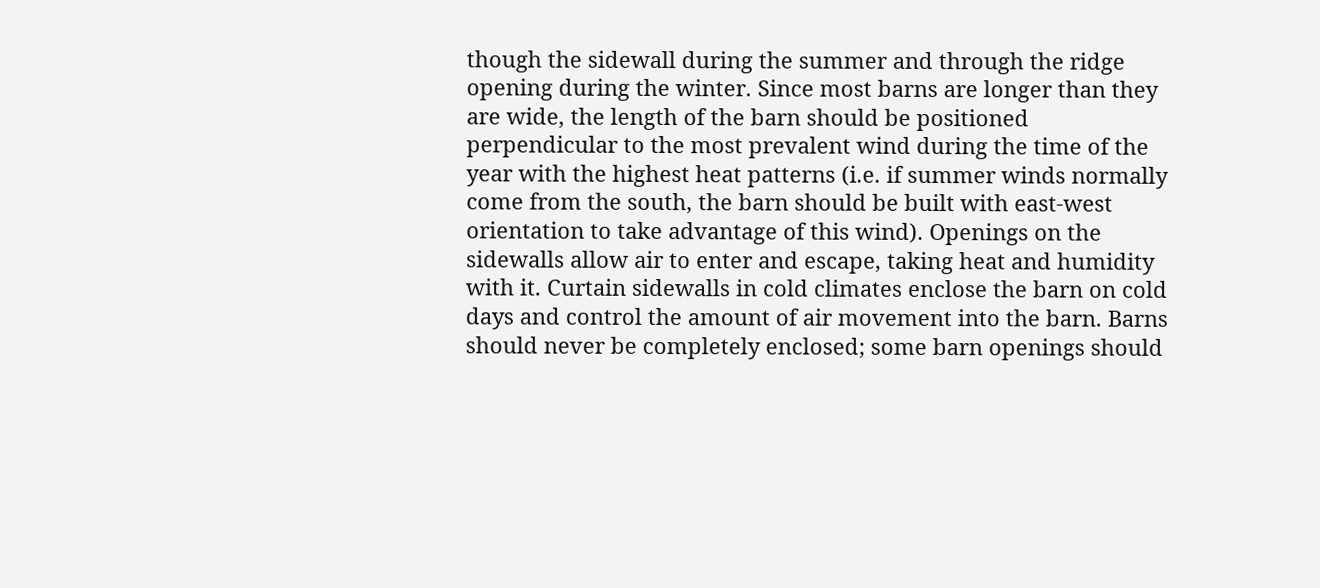though the sidewall during the summer and through the ridge opening during the winter. Since most barns are longer than they are wide, the length of the barn should be positioned perpendicular to the most prevalent wind during the time of the year with the highest heat patterns (i.e. if summer winds normally come from the south, the barn should be built with east-west orientation to take advantage of this wind). Openings on the sidewalls allow air to enter and escape, taking heat and humidity with it. Curtain sidewalls in cold climates enclose the barn on cold days and control the amount of air movement into the barn. Barns should never be completely enclosed; some barn openings should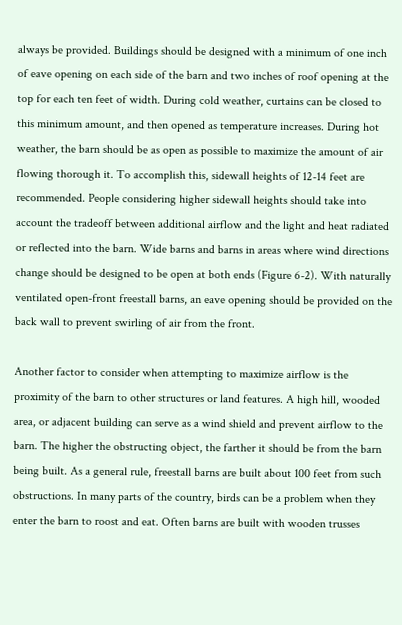always be provided. Buildings should be designed with a minimum of one inch of eave opening on each side of the barn and two inches of roof opening at the top for each ten feet of width. During cold weather, curtains can be closed to this minimum amount, and then opened as temperature increases. During hot weather, the barn should be as open as possible to maximize the amount of air flowing thorough it. To accomplish this, sidewall heights of 12-14 feet are recommended. People considering higher sidewall heights should take into account the tradeoff between additional airflow and the light and heat radiated or reflected into the barn. Wide barns and barns in areas where wind directions change should be designed to be open at both ends (Figure 6-2). With naturally ventilated open-front freestall barns, an eave opening should be provided on the back wall to prevent swirling of air from the front.

Another factor to consider when attempting to maximize airflow is the proximity of the barn to other structures or land features. A high hill, wooded area, or adjacent building can serve as a wind shield and prevent airflow to the barn. The higher the obstructing object, the farther it should be from the barn being built. As a general rule, freestall barns are built about 100 feet from such obstructions. In many parts of the country, birds can be a problem when they enter the barn to roost and eat. Often barns are built with wooden trusses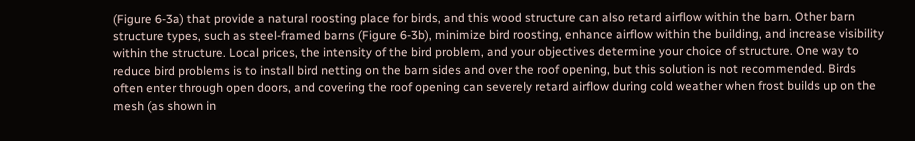(Figure 6-3a) that provide a natural roosting place for birds, and this wood structure can also retard airflow within the barn. Other barn structure types, such as steel-framed barns (Figure 6-3b), minimize bird roosting, enhance airflow within the building, and increase visibility within the structure. Local prices, the intensity of the bird problem, and your objectives determine your choice of structure. One way to reduce bird problems is to install bird netting on the barn sides and over the roof opening, but this solution is not recommended. Birds often enter through open doors, and covering the roof opening can severely retard airflow during cold weather when frost builds up on the mesh (as shown in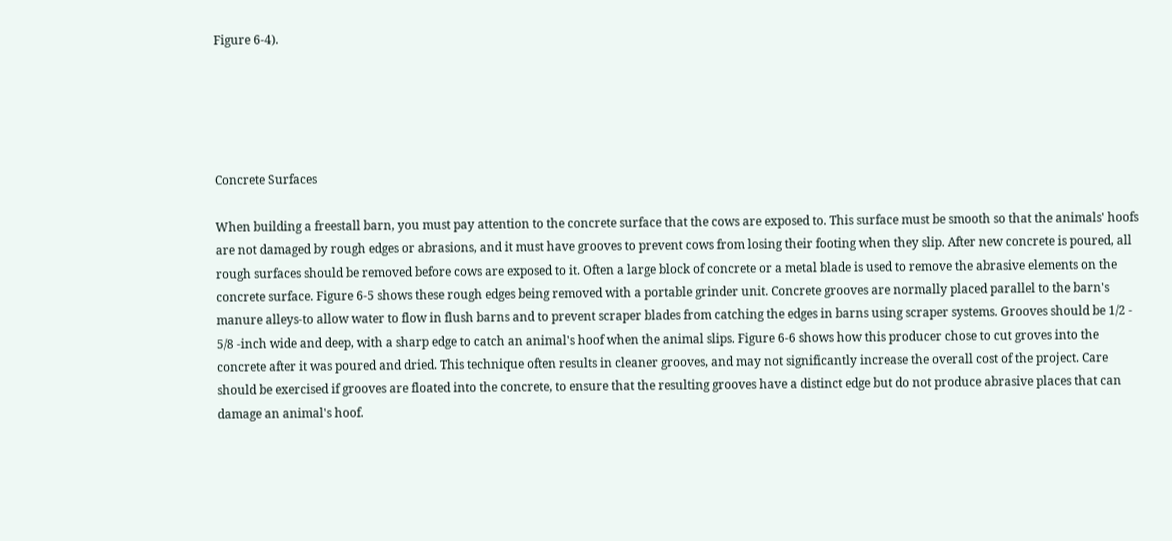Figure 6-4).





Concrete Surfaces

When building a freestall barn, you must pay attention to the concrete surface that the cows are exposed to. This surface must be smooth so that the animals' hoofs are not damaged by rough edges or abrasions, and it must have grooves to prevent cows from losing their footing when they slip. After new concrete is poured, all rough surfaces should be removed before cows are exposed to it. Often a large block of concrete or a metal blade is used to remove the abrasive elements on the concrete surface. Figure 6-5 shows these rough edges being removed with a portable grinder unit. Concrete grooves are normally placed parallel to the barn's manure alleys-to allow water to flow in flush barns and to prevent scraper blades from catching the edges in barns using scraper systems. Grooves should be 1/2 - 5/8 -inch wide and deep, with a sharp edge to catch an animal's hoof when the animal slips. Figure 6-6 shows how this producer chose to cut groves into the concrete after it was poured and dried. This technique often results in cleaner grooves, and may not significantly increase the overall cost of the project. Care should be exercised if grooves are floated into the concrete, to ensure that the resulting grooves have a distinct edge but do not produce abrasive places that can damage an animal's hoof.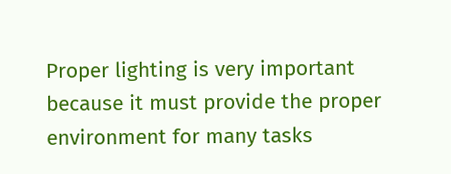Proper lighting is very important because it must provide the proper environment for many tasks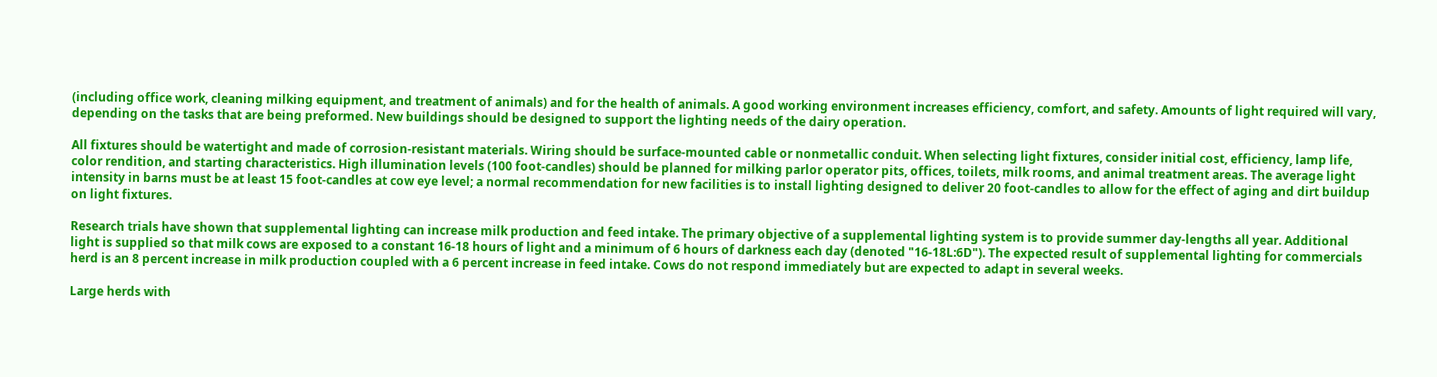(including office work, cleaning milking equipment, and treatment of animals) and for the health of animals. A good working environment increases efficiency, comfort, and safety. Amounts of light required will vary, depending on the tasks that are being preformed. New buildings should be designed to support the lighting needs of the dairy operation.

All fixtures should be watertight and made of corrosion-resistant materials. Wiring should be surface-mounted cable or nonmetallic conduit. When selecting light fixtures, consider initial cost, efficiency, lamp life, color rendition, and starting characteristics. High illumination levels (100 foot-candles) should be planned for milking parlor operator pits, offices, toilets, milk rooms, and animal treatment areas. The average light intensity in barns must be at least 15 foot-candles at cow eye level; a normal recommendation for new facilities is to install lighting designed to deliver 20 foot-candles to allow for the effect of aging and dirt buildup on light fixtures.

Research trials have shown that supplemental lighting can increase milk production and feed intake. The primary objective of a supplemental lighting system is to provide summer day-lengths all year. Additional light is supplied so that milk cows are exposed to a constant 16-18 hours of light and a minimum of 6 hours of darkness each day (denoted "16-18L:6D"). The expected result of supplemental lighting for commercials herd is an 8 percent increase in milk production coupled with a 6 percent increase in feed intake. Cows do not respond immediately but are expected to adapt in several weeks.

Large herds with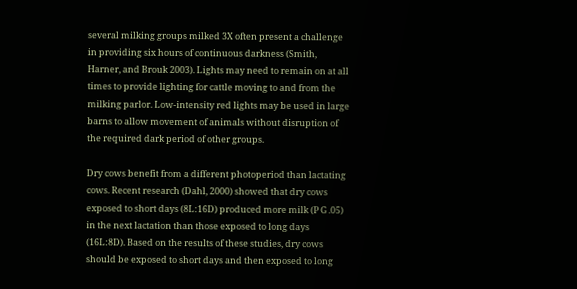several milking groups milked 3X often present a challenge in providing six hours of continuous darkness (Smith, Harner, and Brouk 2003). Lights may need to remain on at all times to provide lighting for cattle moving to and from the milking parlor. Low-intensity red lights may be used in large barns to allow movement of animals without disruption of the required dark period of other groups.

Dry cows benefit from a different photoperiod than lactating cows. Recent research (Dahl, 2000) showed that dry cows exposed to short days (8L:16D) produced more milk (P G .05) in the next lactation than those exposed to long days (16L:8D). Based on the results of these studies, dry cows should be exposed to short days and then exposed to long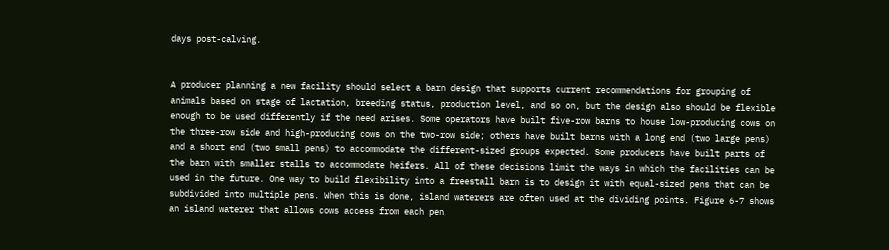days post-calving.


A producer planning a new facility should select a barn design that supports current recommendations for grouping of animals based on stage of lactation, breeding status, production level, and so on, but the design also should be flexible enough to be used differently if the need arises. Some operators have built five-row barns to house low-producing cows on the three-row side and high-producing cows on the two-row side; others have built barns with a long end (two large pens) and a short end (two small pens) to accommodate the different-sized groups expected. Some producers have built parts of the barn with smaller stalls to accommodate heifers. All of these decisions limit the ways in which the facilities can be used in the future. One way to build flexibility into a freestall barn is to design it with equal-sized pens that can be subdivided into multiple pens. When this is done, island waterers are often used at the dividing points. Figure 6-7 shows an island waterer that allows cows access from each pen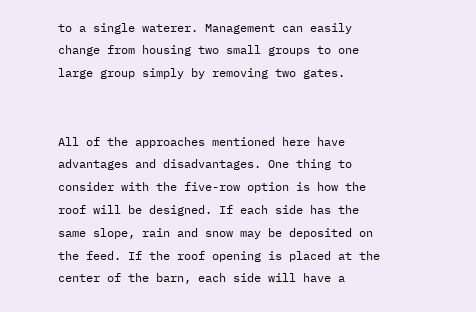to a single waterer. Management can easily change from housing two small groups to one large group simply by removing two gates.


All of the approaches mentioned here have advantages and disadvantages. One thing to consider with the five-row option is how the roof will be designed. If each side has the same slope, rain and snow may be deposited on the feed. If the roof opening is placed at the center of the barn, each side will have a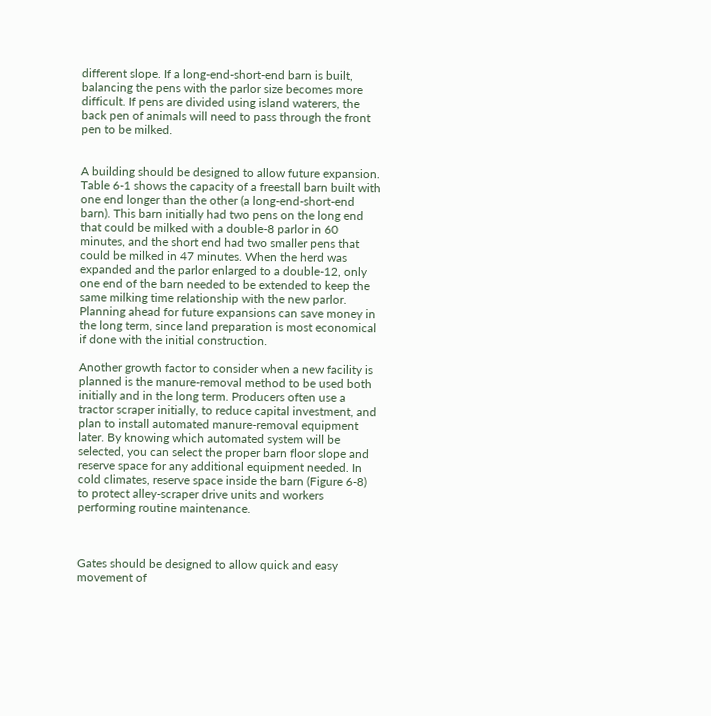different slope. If a long-end-short-end barn is built, balancing the pens with the parlor size becomes more difficult. If pens are divided using island waterers, the back pen of animals will need to pass through the front pen to be milked.


A building should be designed to allow future expansion. Table 6-1 shows the capacity of a freestall barn built with one end longer than the other (a long-end-short-end barn). This barn initially had two pens on the long end that could be milked with a double-8 parlor in 60 minutes, and the short end had two smaller pens that could be milked in 47 minutes. When the herd was expanded and the parlor enlarged to a double-12, only one end of the barn needed to be extended to keep the same milking time relationship with the new parlor. Planning ahead for future expansions can save money in the long term, since land preparation is most economical if done with the initial construction.

Another growth factor to consider when a new facility is planned is the manure-removal method to be used both initially and in the long term. Producers often use a tractor scraper initially, to reduce capital investment, and plan to install automated manure-removal equipment later. By knowing which automated system will be selected, you can select the proper barn floor slope and reserve space for any additional equipment needed. In cold climates, reserve space inside the barn (Figure 6-8) to protect alley-scraper drive units and workers performing routine maintenance.



Gates should be designed to allow quick and easy movement of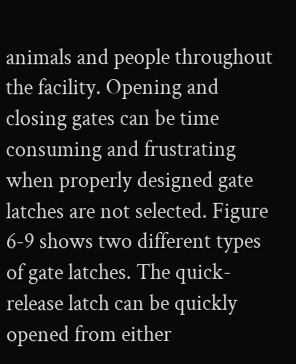animals and people throughout the facility. Opening and closing gates can be time consuming and frustrating when properly designed gate latches are not selected. Figure 6-9 shows two different types of gate latches. The quick-release latch can be quickly opened from either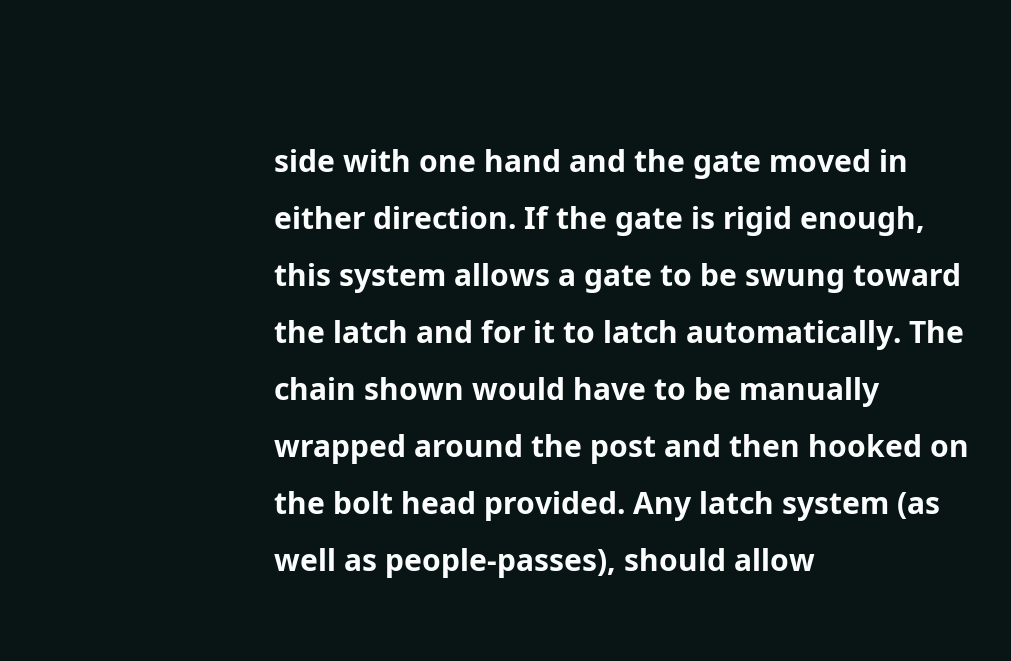side with one hand and the gate moved in either direction. If the gate is rigid enough, this system allows a gate to be swung toward the latch and for it to latch automatically. The chain shown would have to be manually wrapped around the post and then hooked on the bolt head provided. Any latch system (as well as people-passes), should allow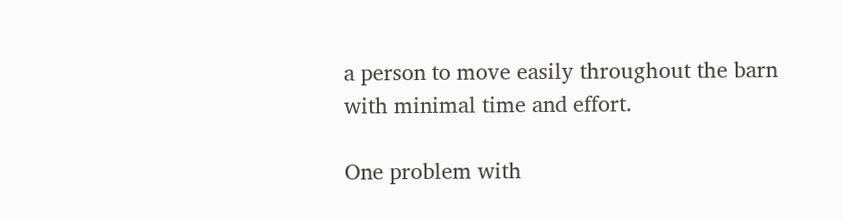a person to move easily throughout the barn with minimal time and effort.

One problem with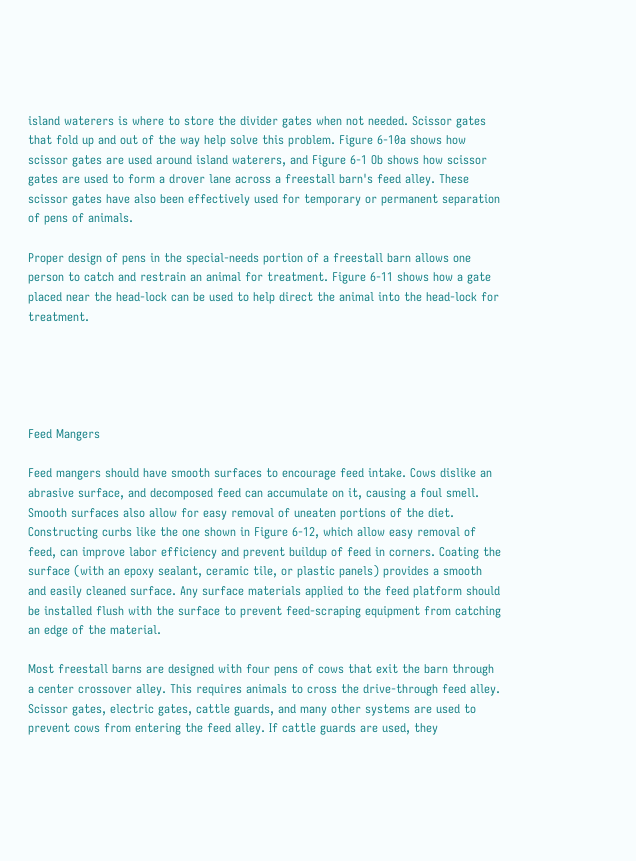island waterers is where to store the divider gates when not needed. Scissor gates that fold up and out of the way help solve this problem. Figure 6-10a shows how scissor gates are used around island waterers, and Figure 6-1 Ob shows how scissor gates are used to form a drover lane across a freestall barn's feed alley. These scissor gates have also been effectively used for temporary or permanent separation of pens of animals.

Proper design of pens in the special-needs portion of a freestall barn allows one person to catch and restrain an animal for treatment. Figure 6-11 shows how a gate placed near the head-lock can be used to help direct the animal into the head-lock for treatment.





Feed Mangers

Feed mangers should have smooth surfaces to encourage feed intake. Cows dislike an abrasive surface, and decomposed feed can accumulate on it, causing a foul smell. Smooth surfaces also allow for easy removal of uneaten portions of the diet. Constructing curbs like the one shown in Figure 6-12, which allow easy removal of feed, can improve labor efficiency and prevent buildup of feed in corners. Coating the surface (with an epoxy sealant, ceramic tile, or plastic panels) provides a smooth and easily cleaned surface. Any surface materials applied to the feed platform should be installed flush with the surface to prevent feed-scraping equipment from catching an edge of the material.

Most freestall barns are designed with four pens of cows that exit the barn through a center crossover alley. This requires animals to cross the drive-through feed alley. Scissor gates, electric gates, cattle guards, and many other systems are used to prevent cows from entering the feed alley. If cattle guards are used, they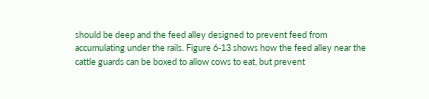should be deep and the feed alley designed to prevent feed from accumulating under the rails. Figure 6-13 shows how the feed alley near the cattle guards can be boxed to allow cows to eat, but prevent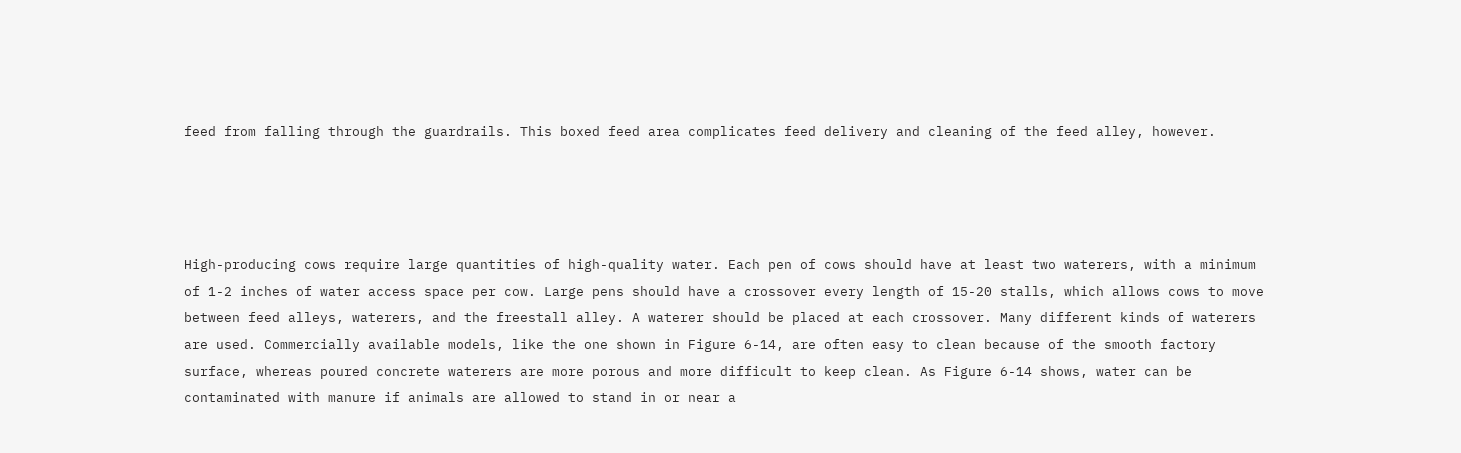feed from falling through the guardrails. This boxed feed area complicates feed delivery and cleaning of the feed alley, however.




High-producing cows require large quantities of high-quality water. Each pen of cows should have at least two waterers, with a minimum of 1-2 inches of water access space per cow. Large pens should have a crossover every length of 15-20 stalls, which allows cows to move between feed alleys, waterers, and the freestall alley. A waterer should be placed at each crossover. Many different kinds of waterers are used. Commercially available models, like the one shown in Figure 6-14, are often easy to clean because of the smooth factory surface, whereas poured concrete waterers are more porous and more difficult to keep clean. As Figure 6-14 shows, water can be contaminated with manure if animals are allowed to stand in or near a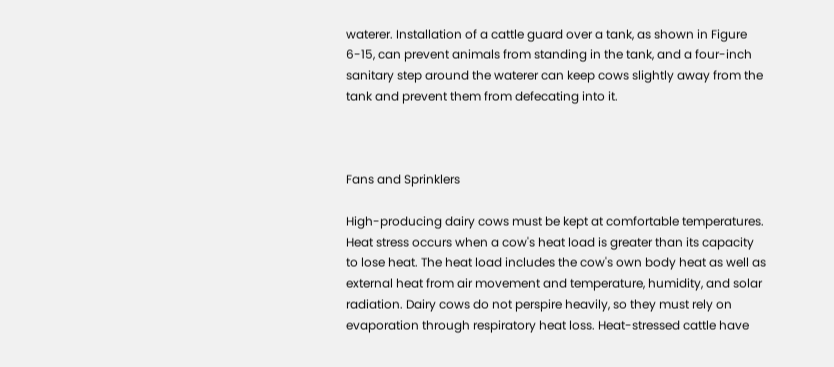waterer. Installation of a cattle guard over a tank, as shown in Figure 6-15, can prevent animals from standing in the tank, and a four-inch sanitary step around the waterer can keep cows slightly away from the tank and prevent them from defecating into it.



Fans and Sprinklers

High-producing dairy cows must be kept at comfortable temperatures. Heat stress occurs when a cow's heat load is greater than its capacity to lose heat. The heat load includes the cow's own body heat as well as external heat from air movement and temperature, humidity, and solar radiation. Dairy cows do not perspire heavily, so they must rely on evaporation through respiratory heat loss. Heat-stressed cattle have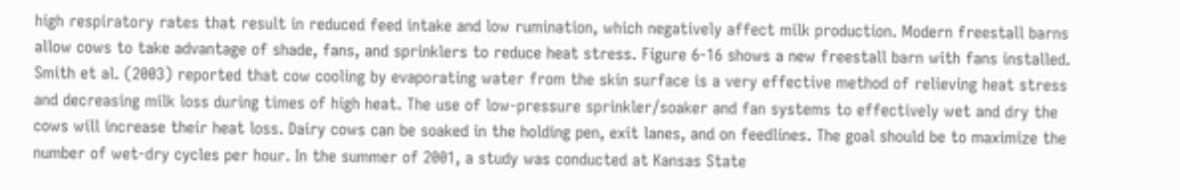high respiratory rates that result in reduced feed intake and low rumination, which negatively affect milk production. Modern freestall barns allow cows to take advantage of shade, fans, and sprinklers to reduce heat stress. Figure 6-16 shows a new freestall barn with fans installed. Smith et al. (2003) reported that cow cooling by evaporating water from the skin surface is a very effective method of relieving heat stress and decreasing milk loss during times of high heat. The use of low-pressure sprinkler/soaker and fan systems to effectively wet and dry the cows will increase their heat loss. Dairy cows can be soaked in the holding pen, exit lanes, and on feedlines. The goal should be to maximize the number of wet-dry cycles per hour. In the summer of 2001, a study was conducted at Kansas State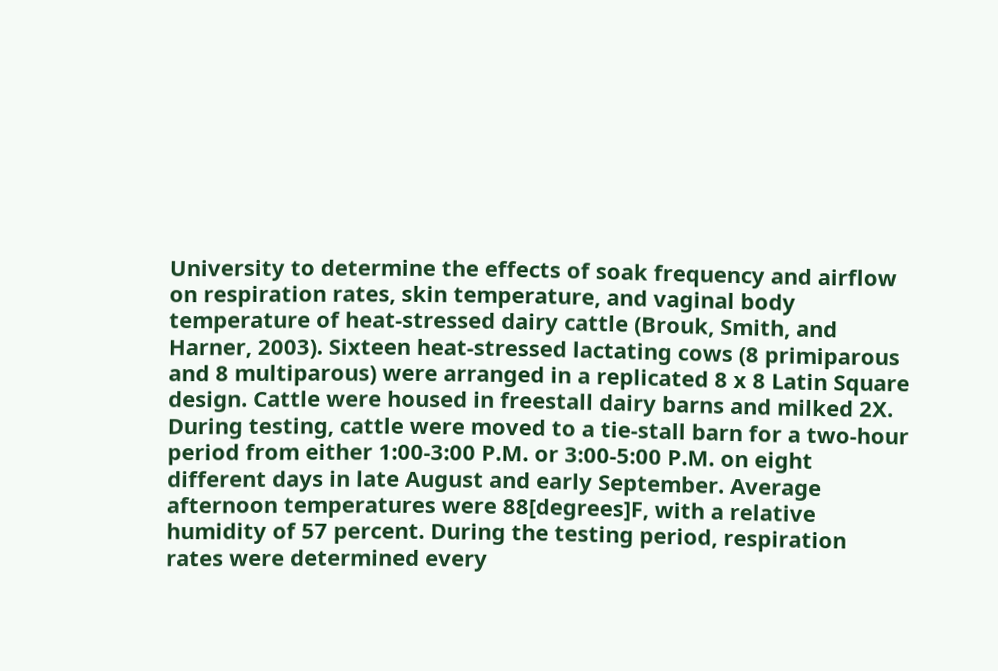University to determine the effects of soak frequency and airflow on respiration rates, skin temperature, and vaginal body temperature of heat-stressed dairy cattle (Brouk, Smith, and Harner, 2003). Sixteen heat-stressed lactating cows (8 primiparous and 8 multiparous) were arranged in a replicated 8 x 8 Latin Square design. Cattle were housed in freestall dairy barns and milked 2X. During testing, cattle were moved to a tie-stall barn for a two-hour period from either 1:00-3:00 P.M. or 3:00-5:00 P.M. on eight different days in late August and early September. Average afternoon temperatures were 88[degrees]F, with a relative humidity of 57 percent. During the testing period, respiration rates were determined every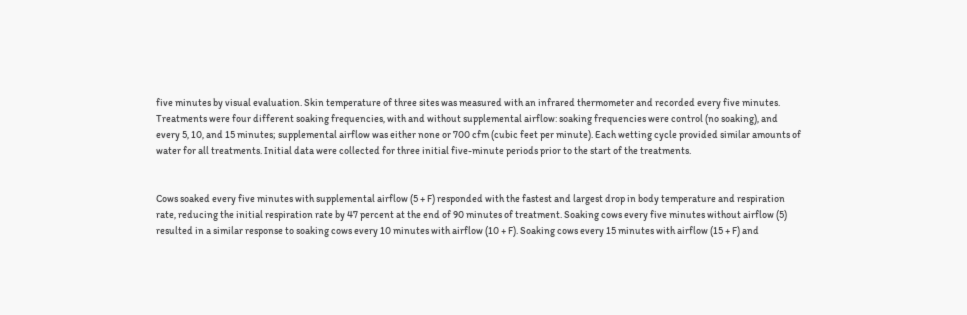five minutes by visual evaluation. Skin temperature of three sites was measured with an infrared thermometer and recorded every five minutes. Treatments were four different soaking frequencies, with and without supplemental airflow: soaking frequencies were control (no soaking), and every 5, 10, and 15 minutes; supplemental airflow was either none or 700 cfm (cubic feet per minute). Each wetting cycle provided similar amounts of water for all treatments. Initial data were collected for three initial five-minute periods prior to the start of the treatments.


Cows soaked every five minutes with supplemental airflow (5 + F) responded with the fastest and largest drop in body temperature and respiration rate, reducing the initial respiration rate by 47 percent at the end of 90 minutes of treatment. Soaking cows every five minutes without airflow (5) resulted in a similar response to soaking cows every 10 minutes with airflow (10 + F). Soaking cows every 15 minutes with airflow (15 + F) and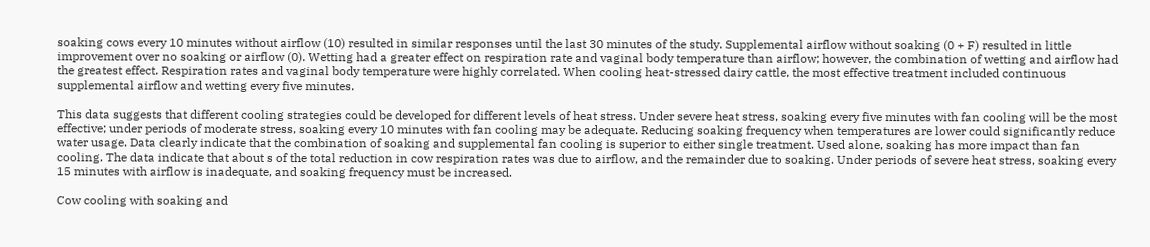soaking cows every 10 minutes without airflow (10) resulted in similar responses until the last 30 minutes of the study. Supplemental airflow without soaking (0 + F) resulted in little improvement over no soaking or airflow (0). Wetting had a greater effect on respiration rate and vaginal body temperature than airflow; however, the combination of wetting and airflow had the greatest effect. Respiration rates and vaginal body temperature were highly correlated. When cooling heat-stressed dairy cattle, the most effective treatment included continuous supplemental airflow and wetting every five minutes.

This data suggests that different cooling strategies could be developed for different levels of heat stress. Under severe heat stress, soaking every five minutes with fan cooling will be the most effective; under periods of moderate stress, soaking every 10 minutes with fan cooling may be adequate. Reducing soaking frequency when temperatures are lower could significantly reduce water usage. Data clearly indicate that the combination of soaking and supplemental fan cooling is superior to either single treatment. Used alone, soaking has more impact than fan cooling. The data indicate that about s of the total reduction in cow respiration rates was due to airflow, and the remainder due to soaking. Under periods of severe heat stress, soaking every 15 minutes with airflow is inadequate, and soaking frequency must be increased.

Cow cooling with soaking and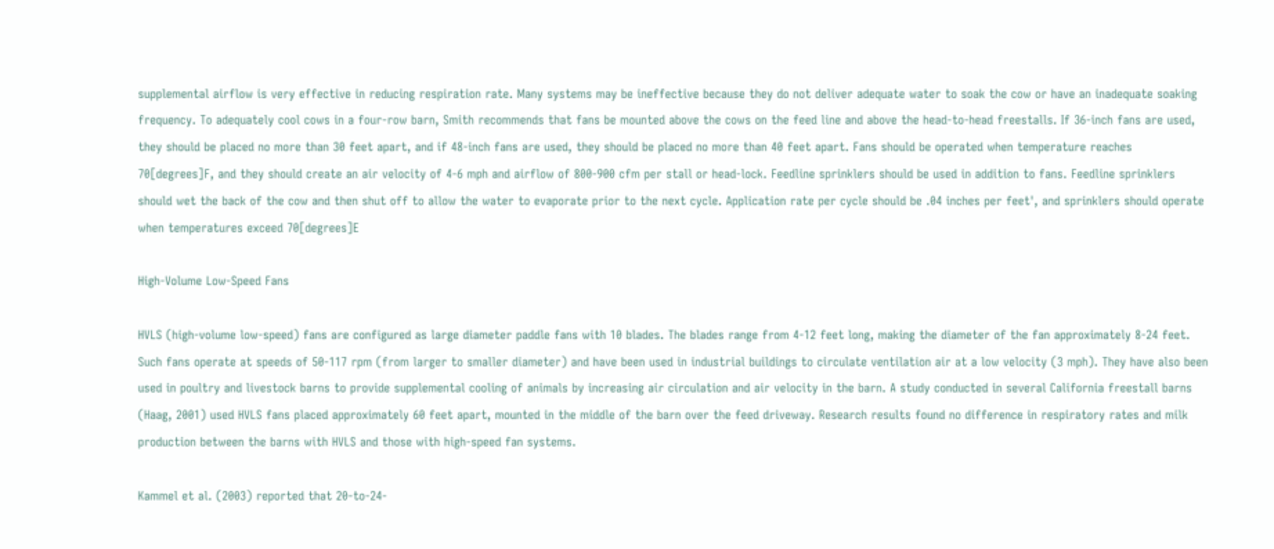supplemental airflow is very effective in reducing respiration rate. Many systems may be ineffective because they do not deliver adequate water to soak the cow or have an inadequate soaking frequency. To adequately cool cows in a four-row barn, Smith recommends that fans be mounted above the cows on the feed line and above the head-to-head freestalls. If 36-inch fans are used, they should be placed no more than 30 feet apart, and if 48-inch fans are used, they should be placed no more than 40 feet apart. Fans should be operated when temperature reaches 70[degrees]F, and they should create an air velocity of 4-6 mph and airflow of 800-900 cfm per stall or head-lock. Feedline sprinklers should be used in addition to fans. Feedline sprinklers should wet the back of the cow and then shut off to allow the water to evaporate prior to the next cycle. Application rate per cycle should be .04 inches per feet', and sprinklers should operate when temperatures exceed 70[degrees]E

High-Volume Low-Speed Fans

HVLS (high-volume low-speed) fans are configured as large diameter paddle fans with 10 blades. The blades range from 4-12 feet long, making the diameter of the fan approximately 8-24 feet. Such fans operate at speeds of 50-117 rpm (from larger to smaller diameter) and have been used in industrial buildings to circulate ventilation air at a low velocity (3 mph). They have also been used in poultry and livestock barns to provide supplemental cooling of animals by increasing air circulation and air velocity in the barn. A study conducted in several California freestall barns (Haag, 2001) used HVLS fans placed approximately 60 feet apart, mounted in the middle of the barn over the feed driveway. Research results found no difference in respiratory rates and milk production between the barns with HVLS and those with high-speed fan systems.

Kammel et al. (2003) reported that 20-to-24-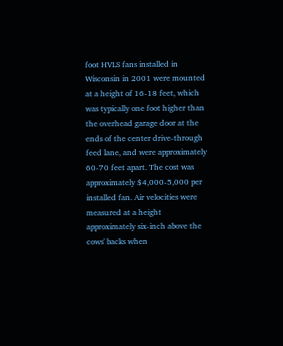foot HVLS fans installed in Wisconsin in 2001 were mounted at a height of 16-18 feet, which was typically one foot higher than the overhead garage door at the ends of the center drive-through feed lane, and were approximately 60-70 feet apart. The cost was approximately $4,000-5,000 per installed fan. Air velocities were measured at a height approximately six-inch above the cows' backs when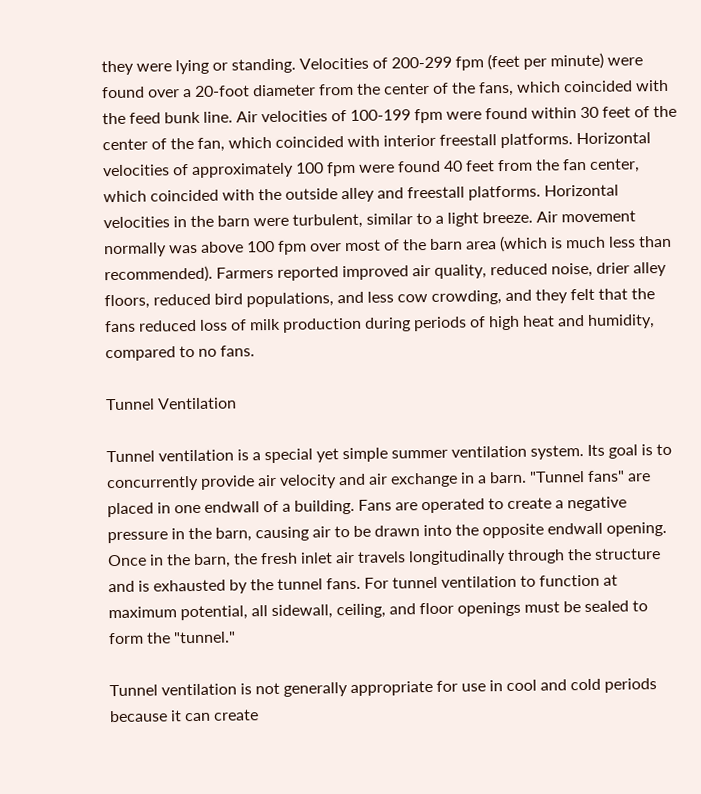they were lying or standing. Velocities of 200-299 fpm (feet per minute) were found over a 20-foot diameter from the center of the fans, which coincided with the feed bunk line. Air velocities of 100-199 fpm were found within 30 feet of the center of the fan, which coincided with interior freestall platforms. Horizontal velocities of approximately 100 fpm were found 40 feet from the fan center, which coincided with the outside alley and freestall platforms. Horizontal velocities in the barn were turbulent, similar to a light breeze. Air movement normally was above 100 fpm over most of the barn area (which is much less than recommended). Farmers reported improved air quality, reduced noise, drier alley floors, reduced bird populations, and less cow crowding, and they felt that the fans reduced loss of milk production during periods of high heat and humidity, compared to no fans.

Tunnel Ventilation

Tunnel ventilation is a special yet simple summer ventilation system. Its goal is to concurrently provide air velocity and air exchange in a barn. "Tunnel fans" are placed in one endwall of a building. Fans are operated to create a negative pressure in the barn, causing air to be drawn into the opposite endwall opening. Once in the barn, the fresh inlet air travels longitudinally through the structure and is exhausted by the tunnel fans. For tunnel ventilation to function at maximum potential, all sidewall, ceiling, and floor openings must be sealed to form the "tunnel."

Tunnel ventilation is not generally appropriate for use in cool and cold periods because it can create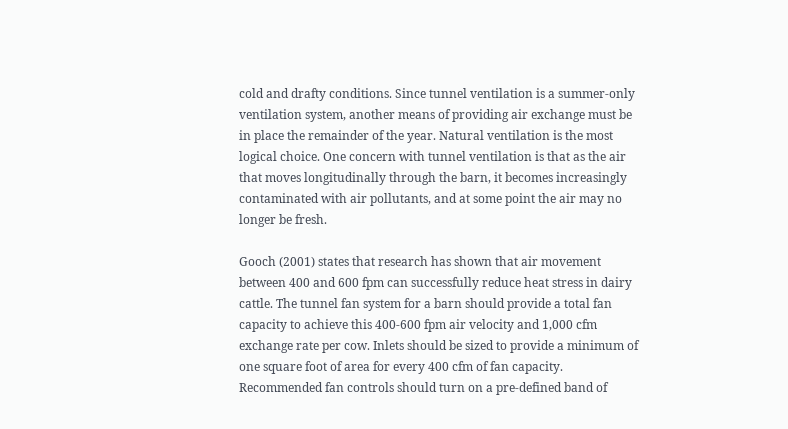cold and drafty conditions. Since tunnel ventilation is a summer-only ventilation system, another means of providing air exchange must be in place the remainder of the year. Natural ventilation is the most logical choice. One concern with tunnel ventilation is that as the air that moves longitudinally through the barn, it becomes increasingly contaminated with air pollutants, and at some point the air may no longer be fresh.

Gooch (2001) states that research has shown that air movement between 400 and 600 fpm can successfully reduce heat stress in dairy cattle. The tunnel fan system for a barn should provide a total fan capacity to achieve this 400-600 fpm air velocity and 1,000 cfm exchange rate per cow. Inlets should be sized to provide a minimum of one square foot of area for every 400 cfm of fan capacity. Recommended fan controls should turn on a pre-defined band of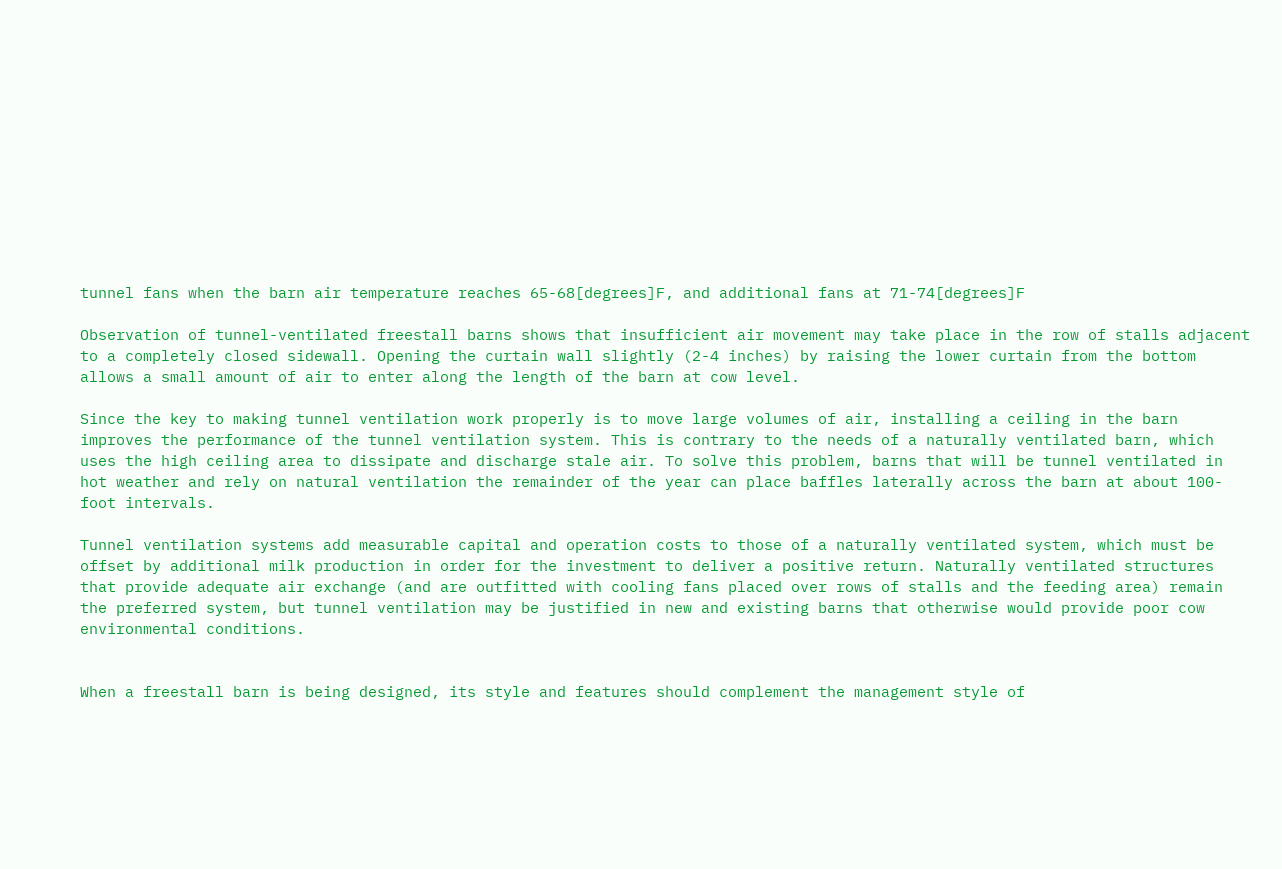tunnel fans when the barn air temperature reaches 65-68[degrees]F, and additional fans at 71-74[degrees]F

Observation of tunnel-ventilated freestall barns shows that insufficient air movement may take place in the row of stalls adjacent to a completely closed sidewall. Opening the curtain wall slightly (2-4 inches) by raising the lower curtain from the bottom allows a small amount of air to enter along the length of the barn at cow level.

Since the key to making tunnel ventilation work properly is to move large volumes of air, installing a ceiling in the barn improves the performance of the tunnel ventilation system. This is contrary to the needs of a naturally ventilated barn, which uses the high ceiling area to dissipate and discharge stale air. To solve this problem, barns that will be tunnel ventilated in hot weather and rely on natural ventilation the remainder of the year can place baffles laterally across the barn at about 100-foot intervals.

Tunnel ventilation systems add measurable capital and operation costs to those of a naturally ventilated system, which must be offset by additional milk production in order for the investment to deliver a positive return. Naturally ventilated structures that provide adequate air exchange (and are outfitted with cooling fans placed over rows of stalls and the feeding area) remain the preferred system, but tunnel ventilation may be justified in new and existing barns that otherwise would provide poor cow environmental conditions.


When a freestall barn is being designed, its style and features should complement the management style of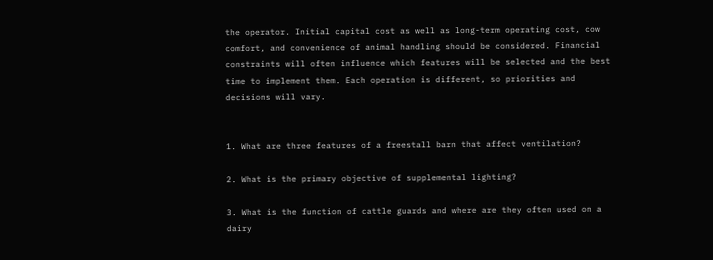the operator. Initial capital cost as well as long-term operating cost, cow comfort, and convenience of animal handling should be considered. Financial constraints will often influence which features will be selected and the best time to implement them. Each operation is different, so priorities and decisions will vary.


1. What are three features of a freestall barn that affect ventilation?

2. What is the primary objective of supplemental lighting?

3. What is the function of cattle guards and where are they often used on a dairy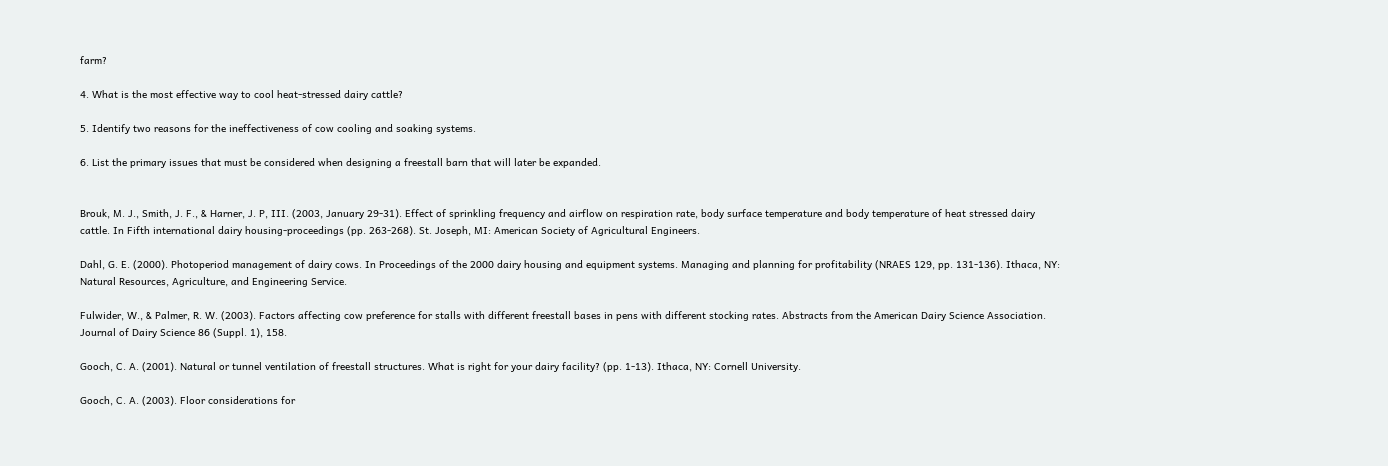farm?

4. What is the most effective way to cool heat-stressed dairy cattle?

5. Identify two reasons for the ineffectiveness of cow cooling and soaking systems.

6. List the primary issues that must be considered when designing a freestall barn that will later be expanded.


Brouk, M. J., Smith, J. F., & Harner, J. P, III. (2003, January 29-31). Effect of sprinkling frequency and airflow on respiration rate, body surface temperature and body temperature of heat stressed dairy cattle. In Fifth international dairy housing-proceedings (pp. 263-268). St. Joseph, MI: American Society of Agricultural Engineers.

Dahl, G. E. (2000). Photoperiod management of dairy cows. In Proceedings of the 2000 dairy housing and equipment systems. Managing and planning for profitability (NRAES 129, pp. 131-136). Ithaca, NY: Natural Resources, Agriculture, and Engineering Service.

Fulwider, W., & Palmer, R. W. (2003). Factors affecting cow preference for stalls with different freestall bases in pens with different stocking rates. Abstracts from the American Dairy Science Association. Journal of Dairy Science 86 (Suppl. 1), 158.

Gooch, C. A. (2001). Natural or tunnel ventilation of freestall structures. What is right for your dairy facility? (pp. 1-13). Ithaca, NY: Cornell University.

Gooch, C. A. (2003). Floor considerations for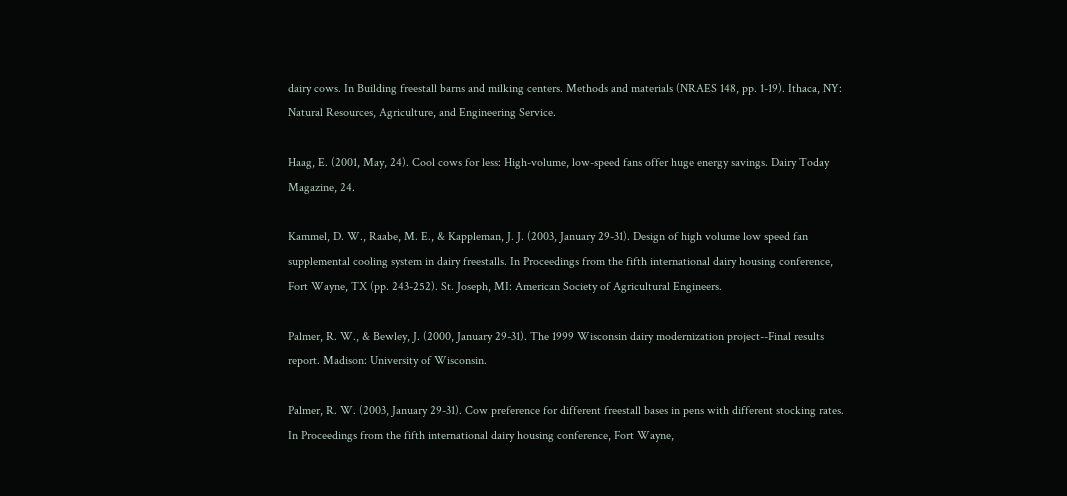dairy cows. In Building freestall barns and milking centers. Methods and materials (NRAES 148, pp. 1-19). Ithaca, NY: Natural Resources, Agriculture, and Engineering Service.

Haag, E. (2001, May, 24). Cool cows for less: High-volume, low-speed fans offer huge energy savings. Dairy Today Magazine, 24.

Kammel, D. W., Raabe, M. E., & Kappleman, J. J. (2003, January 29-31). Design of high volume low speed fan supplemental cooling system in dairy freestalls. In Proceedings from the fifth international dairy housing conference, Fort Wayne, TX (pp. 243-252). St. Joseph, MI: American Society of Agricultural Engineers.

Palmer, R. W., & Bewley, J. (2000, January 29-31). The 1999 Wisconsin dairy modernization project--Final results report. Madison: University of Wisconsin.

Palmer, R. W. (2003, January 29-31). Cow preference for different freestall bases in pens with different stocking rates. In Proceedings from the fifth international dairy housing conference, Fort Wayne,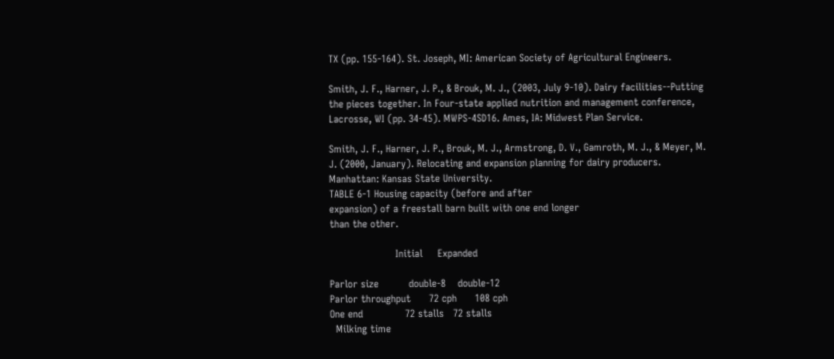TX (pp. 155-164). St. Joseph, MI: American Society of Agricultural Engineers.

Smith, J. F., Harner, J. P., & Brouk, M. J., (2003, July 9-10). Dairy facilities--Putting the pieces together. In Four-state applied nutrition and management conference, Lacrosse, WI (pp. 34-45). MWPS-4SD16. Ames, IA: Midwest Plan Service.

Smith, J. F., Harner, J. P., Brouk, M. J., Armstrong, D. V., Gamroth, M. J., & Meyer, M. J. (2000, January). Relocating and expansion planning for dairy producers. Manhattan: Kansas State University.
TABLE 6-1 Housing capacity (before and after
expansion) of a freestall barn built with one end longer
than the other.

                      Initial     Expanded

Parlor size          double-8    double-12
Parlor throughput      72 cph      108 cph
One end              72 stalls   72 stalls
  Milking time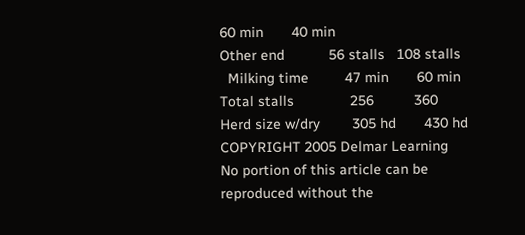60 min       40 min
Other end           56 stalls   108 stalls
  Milking time         47 min       60 min
Total stalls              256          360
Herd size w/dry        305 hd       430 hd
COPYRIGHT 2005 Delmar Learning
No portion of this article can be reproduced without the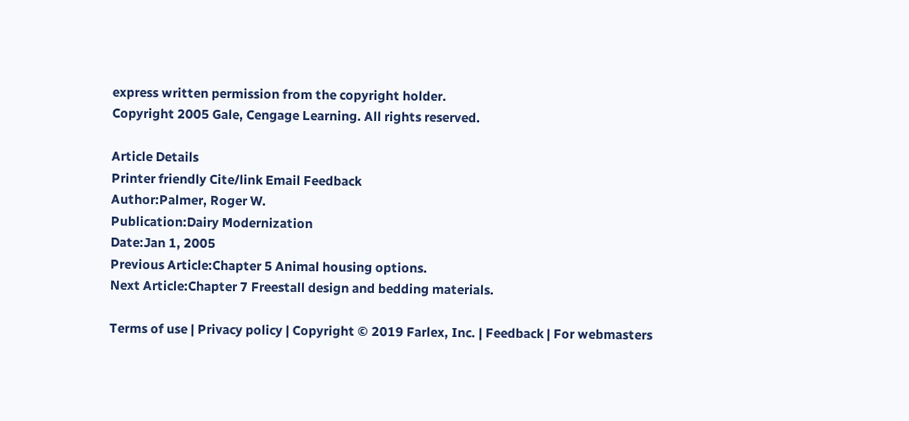express written permission from the copyright holder.
Copyright 2005 Gale, Cengage Learning. All rights reserved.

Article Details
Printer friendly Cite/link Email Feedback
Author:Palmer, Roger W.
Publication:Dairy Modernization
Date:Jan 1, 2005
Previous Article:Chapter 5 Animal housing options.
Next Article:Chapter 7 Freestall design and bedding materials.

Terms of use | Privacy policy | Copyright © 2019 Farlex, Inc. | Feedback | For webmasters